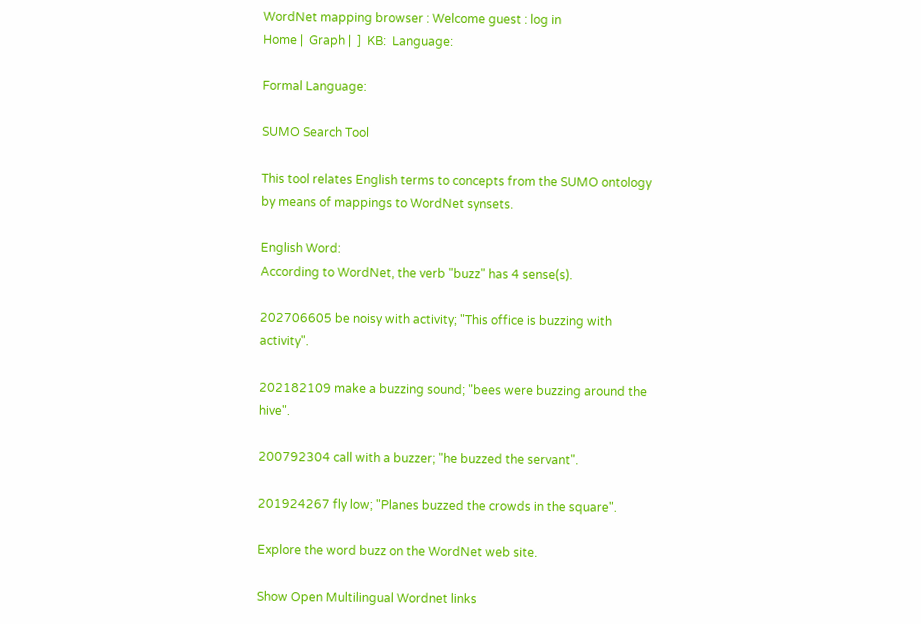WordNet mapping browser : Welcome guest : log in
Home |  Graph |  ]  KB:  Language:

Formal Language:

SUMO Search Tool

This tool relates English terms to concepts from the SUMO ontology by means of mappings to WordNet synsets.

English Word:
According to WordNet, the verb "buzz" has 4 sense(s).

202706605 be noisy with activity; "This office is buzzing with activity".

202182109 make a buzzing sound; "bees were buzzing around the hive".

200792304 call with a buzzer; "he buzzed the servant".

201924267 fly low; "Planes buzzed the crowds in the square".

Explore the word buzz on the WordNet web site.

Show Open Multilingual Wordnet links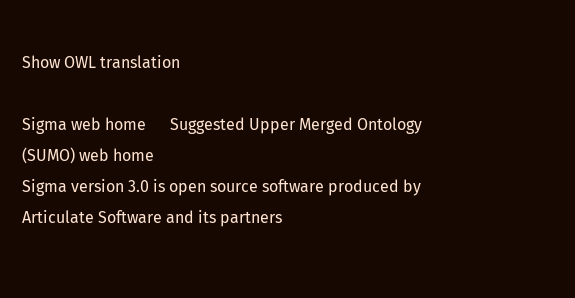Show OWL translation

Sigma web home      Suggested Upper Merged Ontology (SUMO) web home
Sigma version 3.0 is open source software produced by Articulate Software and its partners